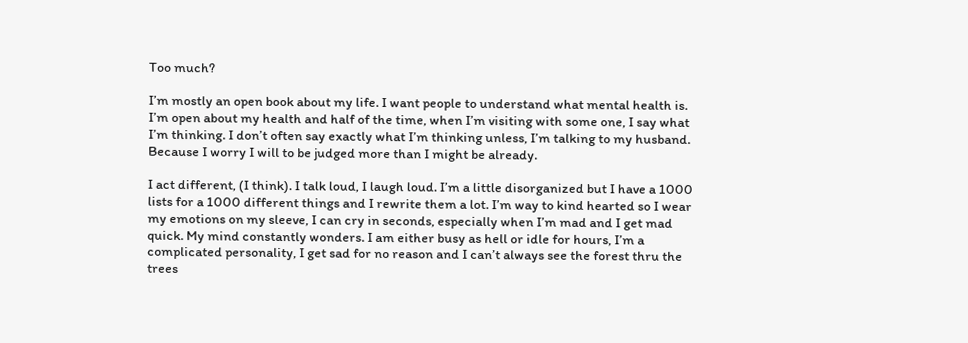Too much?

I’m mostly an open book about my life. I want people to understand what mental health is. I’m open about my health and half of the time, when I’m visiting with some one, I say what I’m thinking. I don’t often say exactly what I’m thinking unless, I’m talking to my husband.  Because I worry I will to be judged more than I might be already.

I act different, (I think). I talk loud, I laugh loud. I’m a little disorganized but I have a 1000 lists for a 1000 different things and I rewrite them a lot. I’m way to kind hearted so I wear my emotions on my sleeve, I can cry in seconds, especially when I’m mad and I get mad quick. My mind constantly wonders. I am either busy as hell or idle for hours, I’m a complicated personality, I get sad for no reason and I can’t always see the forest thru the trees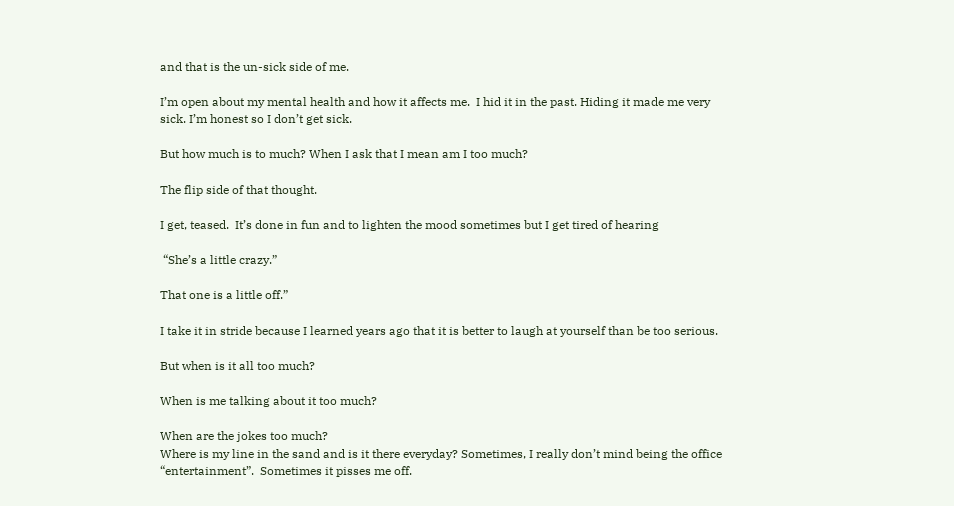and that is the un-sick side of me.

I’m open about my mental health and how it affects me.  I hid it in the past. Hiding it made me very sick. I’m honest so I don’t get sick.

But how much is to much? When I ask that I mean am I too much?

The flip side of that thought.

I get, teased.  It’s done in fun and to lighten the mood sometimes but I get tired of hearing

 “She’s a little crazy.”

That one is a little off.”

I take it in stride because I learned years ago that it is better to laugh at yourself than be too serious.

But when is it all too much?

When is me talking about it too much?

When are the jokes too much?
Where is my line in the sand and is it there everyday? Sometimes, I really don’t mind being the office “entertainment”.  Sometimes it pisses me off.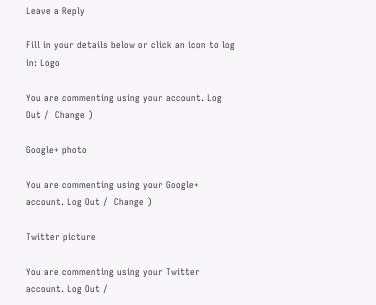Leave a Reply

Fill in your details below or click an icon to log in: Logo

You are commenting using your account. Log Out /  Change )

Google+ photo

You are commenting using your Google+ account. Log Out /  Change )

Twitter picture

You are commenting using your Twitter account. Log Out /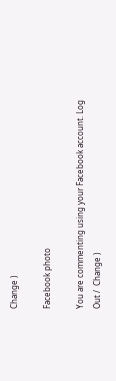Change )

Facebook photo

You are commenting using your Facebook account. Log Out /  Change )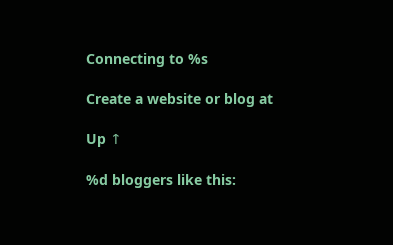Connecting to %s

Create a website or blog at

Up ↑

%d bloggers like this: